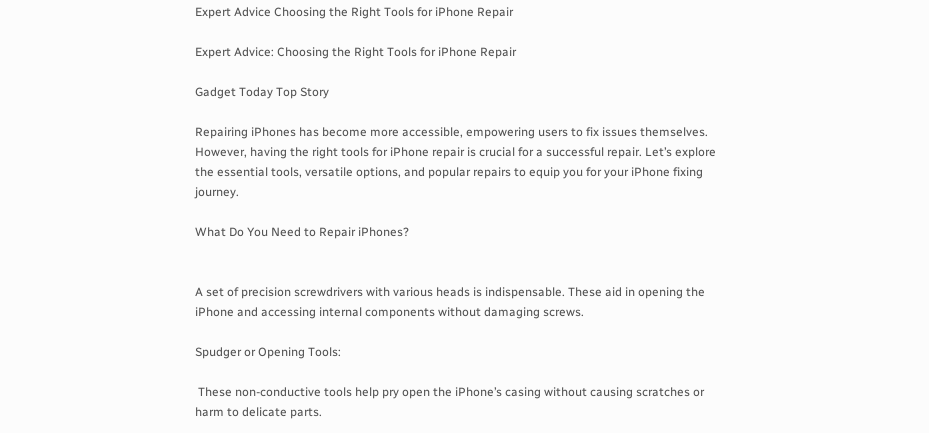Expert Advice Choosing the Right Tools for iPhone Repair

Expert Advice: Choosing the Right Tools for iPhone Repair

Gadget Today Top Story

Repairing iPhones has become more accessible, empowering users to fix issues themselves. However, having the right tools for iPhone repair is crucial for a successful repair. Let’s explore the essential tools, versatile options, and popular repairs to equip you for your iPhone fixing journey.

What Do You Need to Repair iPhones?


A set of precision screwdrivers with various heads is indispensable. These aid in opening the iPhone and accessing internal components without damaging screws.

Spudger or Opening Tools:

 These non-conductive tools help pry open the iPhone’s casing without causing scratches or harm to delicate parts.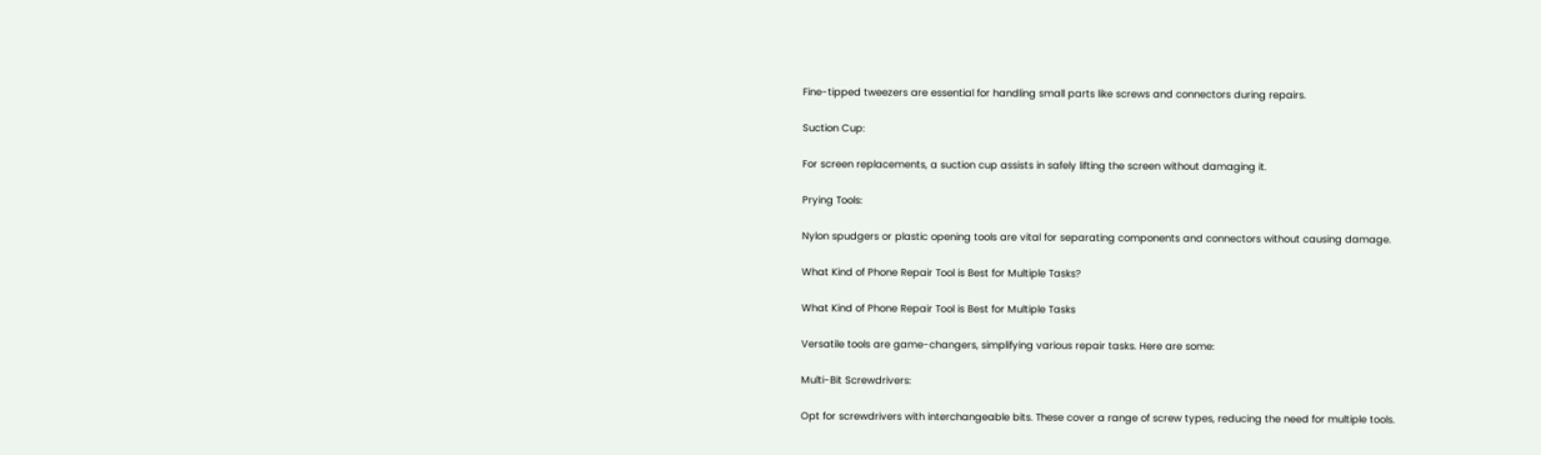Fine-tipped tweezers are essential for handling small parts like screws and connectors during repairs.

Suction Cup:

For screen replacements, a suction cup assists in safely lifting the screen without damaging it.

Prying Tools:

Nylon spudgers or plastic opening tools are vital for separating components and connectors without causing damage.

What Kind of Phone Repair Tool is Best for Multiple Tasks?

What Kind of Phone Repair Tool is Best for Multiple Tasks

Versatile tools are game-changers, simplifying various repair tasks. Here are some:

Multi-Bit Screwdrivers:

Opt for screwdrivers with interchangeable bits. These cover a range of screw types, reducing the need for multiple tools.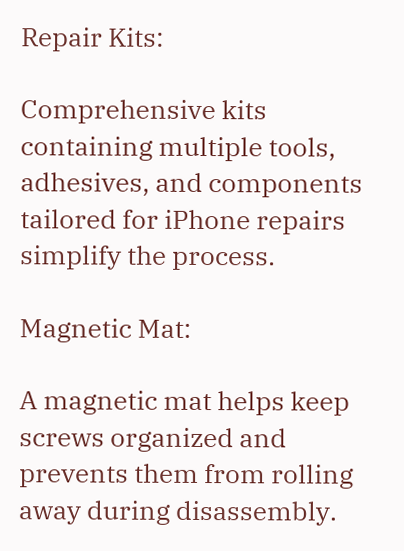Repair Kits:

Comprehensive kits containing multiple tools, adhesives, and components tailored for iPhone repairs simplify the process.

Magnetic Mat:

A magnetic mat helps keep screws organized and prevents them from rolling away during disassembly.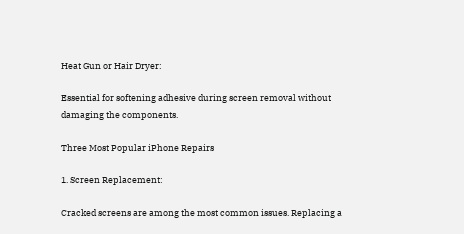Heat Gun or Hair Dryer:

Essential for softening adhesive during screen removal without damaging the components.

Three Most Popular iPhone Repairs

1. Screen Replacement:

Cracked screens are among the most common issues. Replacing a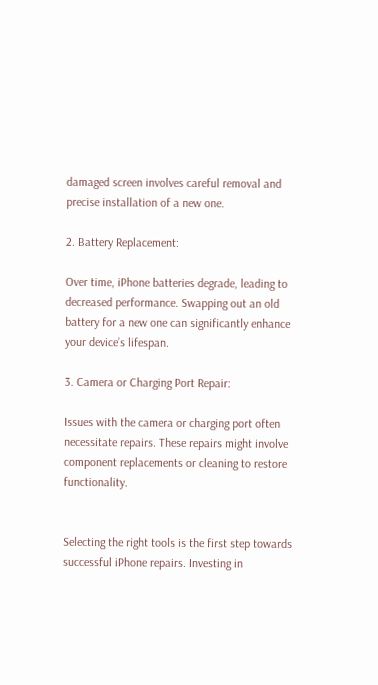damaged screen involves careful removal and precise installation of a new one.

2. Battery Replacement:

Over time, iPhone batteries degrade, leading to decreased performance. Swapping out an old battery for a new one can significantly enhance your device’s lifespan.

3. Camera or Charging Port Repair:

Issues with the camera or charging port often necessitate repairs. These repairs might involve component replacements or cleaning to restore functionality.


Selecting the right tools is the first step towards successful iPhone repairs. Investing in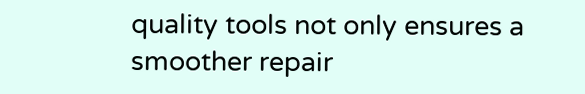quality tools not only ensures a smoother repair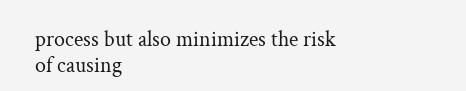process but also minimizes the risk of causing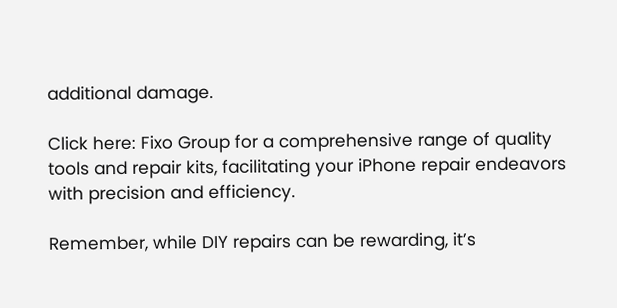additional damage.

Click here: Fixo Group for a comprehensive range of quality tools and repair kits, facilitating your iPhone repair endeavors with precision and efficiency.

Remember, while DIY repairs can be rewarding, it’s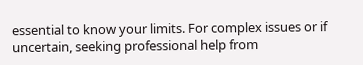essential to know your limits. For complex issues or if uncertain, seeking professional help from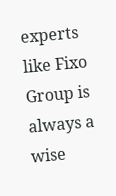experts like Fixo Group is always a wise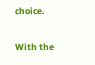choice.

With the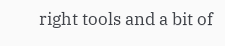right tools and a bit of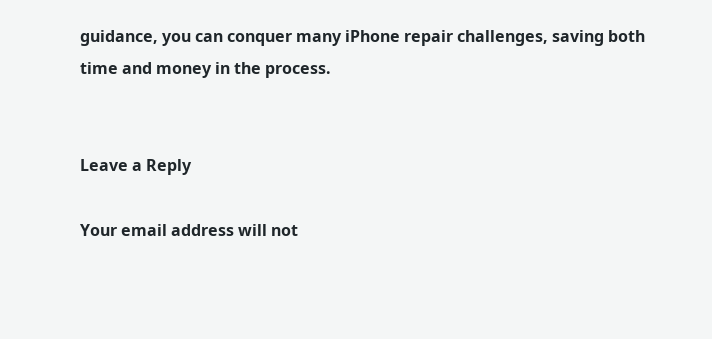guidance, you can conquer many iPhone repair challenges, saving both time and money in the process.


Leave a Reply

Your email address will not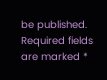be published. Required fields are marked *